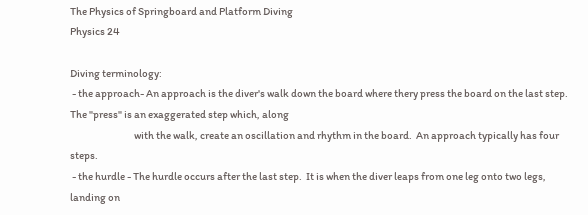The Physics of Springboard and Platform Diving
Physics 24

Diving terminology:
 - the approach- An approach is the diver's walk down the board where thery press the board on the last step.  The "press" is an exaggerated step which, along
                                with the walk, create an oscillation and rhythm in the board.  An approach typically has four steps.
 - the hurdle - The hurdle occurs after the last step.  It is when the diver leaps from one leg onto two legs, landing on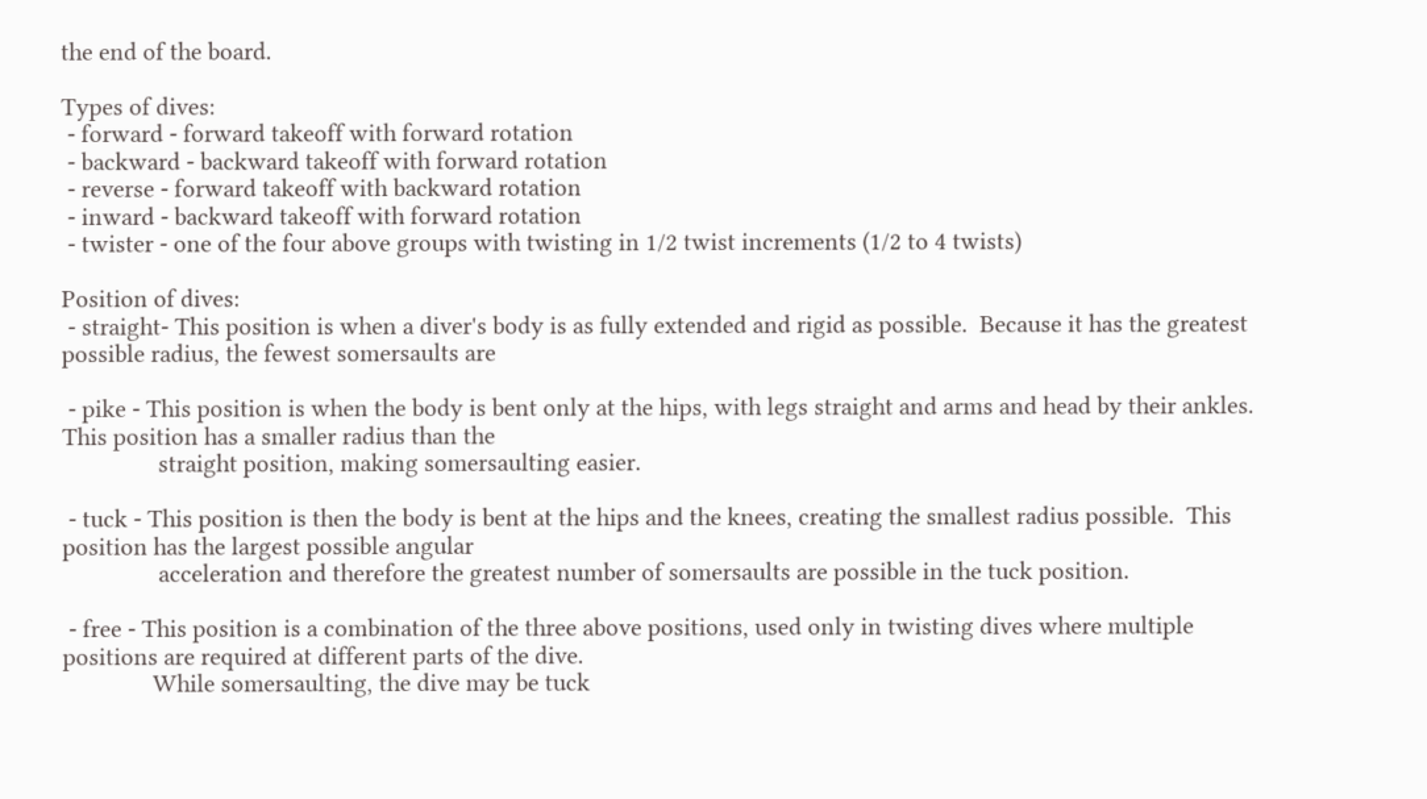the end of the board.

Types of dives:
 - forward - forward takeoff with forward rotation
 - backward - backward takeoff with forward rotation
 - reverse - forward takeoff with backward rotation
 - inward - backward takeoff with forward rotation
 - twister - one of the four above groups with twisting in 1/2 twist increments (1/2 to 4 twists)

Position of dives:
 - straight- This position is when a diver's body is as fully extended and rigid as possible.  Because it has the greatest possible radius, the fewest somersaults are

 - pike - This position is when the body is bent only at the hips, with legs straight and arms and head by their ankles.  This position has a smaller radius than the
                straight position, making somersaulting easier.

 - tuck - This position is then the body is bent at the hips and the knees, creating the smallest radius possible.  This position has the largest possible angular
                acceleration and therefore the greatest number of somersaults are possible in the tuck position.

 - free - This position is a combination of the three above positions, used only in twisting dives where multiple positions are required at different parts of the dive.
               While somersaulting, the dive may be tuck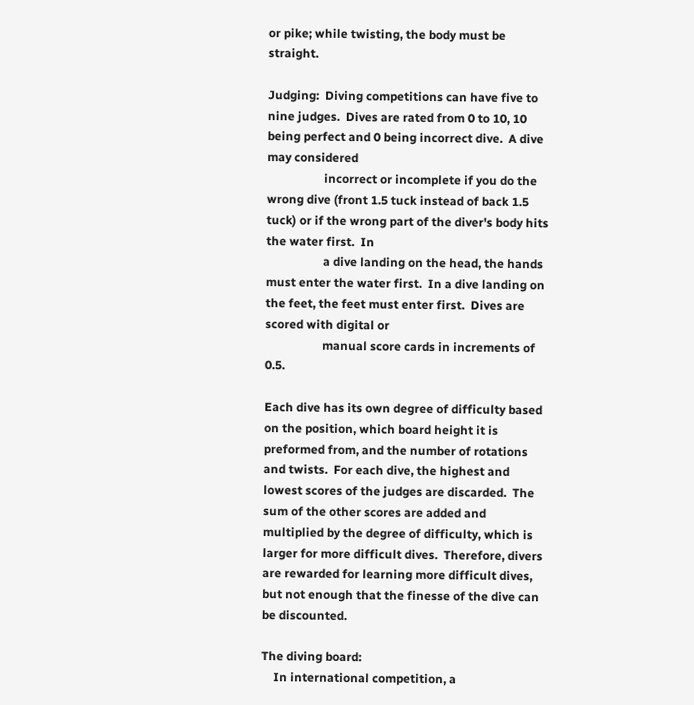or pike; while twisting, the body must be straight.

Judging:  Diving competitions can have five to nine judges.  Dives are rated from 0 to 10, 10 being perfect and 0 being incorrect dive.  A dive may considered
                   incorrect or incomplete if you do the wrong dive (front 1.5 tuck instead of back 1.5 tuck) or if the wrong part of the diver's body hits the water first.  In
                   a dive landing on the head, the hands must enter the water first.  In a dive landing on the feet, the feet must enter first.  Dives are scored with digital or
                   manual score cards in increments of 0.5.

Each dive has its own degree of difficulty based on the position, which board height it is preformed from, and the number of rotations and twists.  For each dive, the highest and lowest scores of the judges are discarded.  The sum of the other scores are added and multiplied by the degree of difficulty, which is larger for more difficult dives.  Therefore, divers are rewarded for learning more difficult dives, but not enough that the finesse of the dive can be discounted.

The diving board:
    In international competition, a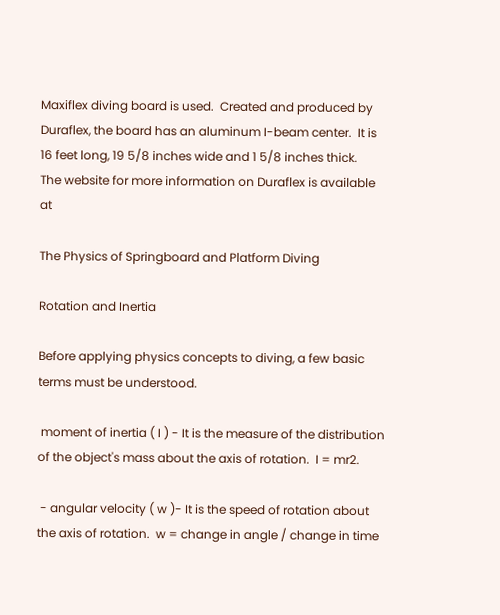Maxiflex diving board is used.  Created and produced by Duraflex, the board has an aluminum I-beam center.  It is 16 feet long, 19 5/8 inches wide and 1 5/8 inches thick.    The website for more information on Duraflex is available at

The Physics of Springboard and Platform Diving

Rotation and Inertia

Before applying physics concepts to diving, a few basic terms must be understood.

 moment of inertia ( I ) - It is the measure of the distribution of the object's mass about the axis of rotation.  I = mr2.

 - angular velocity ( w )- It is the speed of rotation about the axis of rotation.  w = change in angle / change in time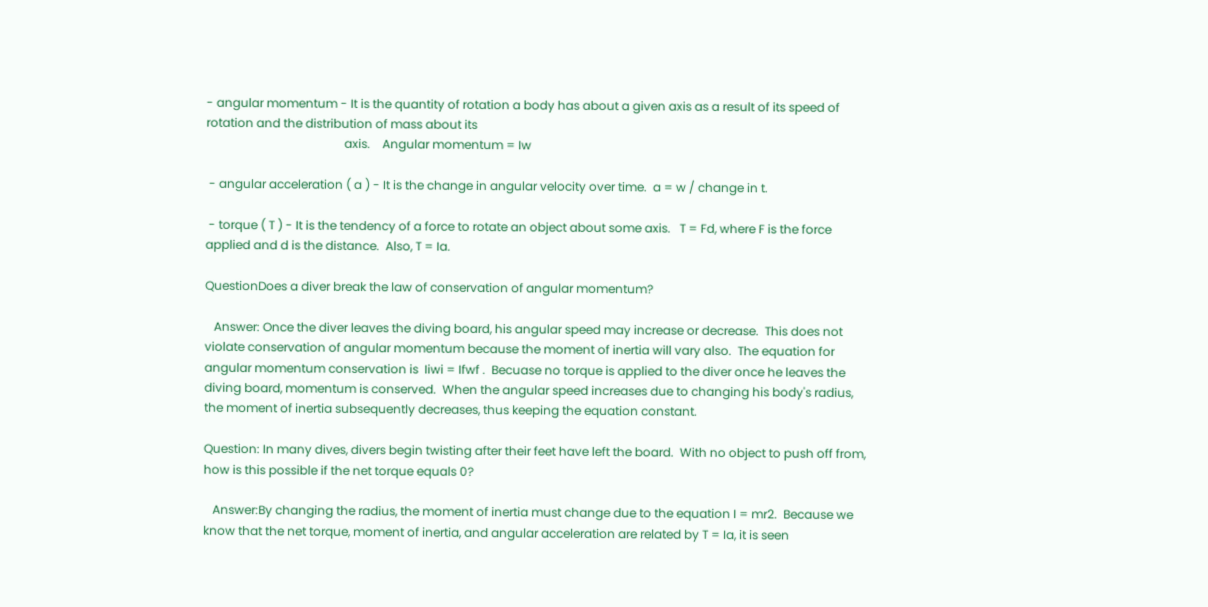- angular momentum - It is the quantity of rotation a body has about a given axis as a result of its speed of rotation and the distribution of mass about its
                                              axis.    Angular momentum = Iw

 - angular acceleration ( a ) - It is the change in angular velocity over time.  a = w / change in t.

 - torque ( T ) - It is the tendency of a force to rotate an object about some axis.   T = Fd, where F is the force applied and d is the distance.  Also, T = Ia.

QuestionDoes a diver break the law of conservation of angular momentum?

   Answer: Once the diver leaves the diving board, his angular speed may increase or decrease.  This does not violate conservation of angular momentum because the moment of inertia will vary also.  The equation for angular momentum conservation is  Iiwi = Ifwf .  Becuase no torque is applied to the diver once he leaves the diving board, momentum is conserved.  When the angular speed increases due to changing his body's radius, the moment of inertia subsequently decreases, thus keeping the equation constant.

Question: In many dives, divers begin twisting after their feet have left the board.  With no object to push off from, how is this possible if the net torque equals 0?

   Answer:By changing the radius, the moment of inertia must change due to the equation I = mr2.  Because we know that the net torque, moment of inertia, and angular acceleration are related by T = Ia, it is seen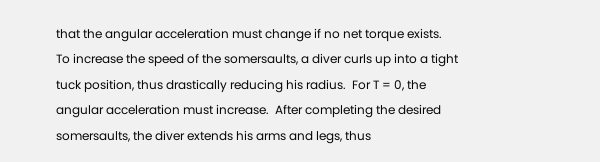that the angular acceleration must change if no net torque exists.  To increase the speed of the somersaults, a diver curls up into a tight tuck position, thus drastically reducing his radius.  For T = 0, the angular acceleration must increase.  After completing the desired somersaults, the diver extends his arms and legs, thus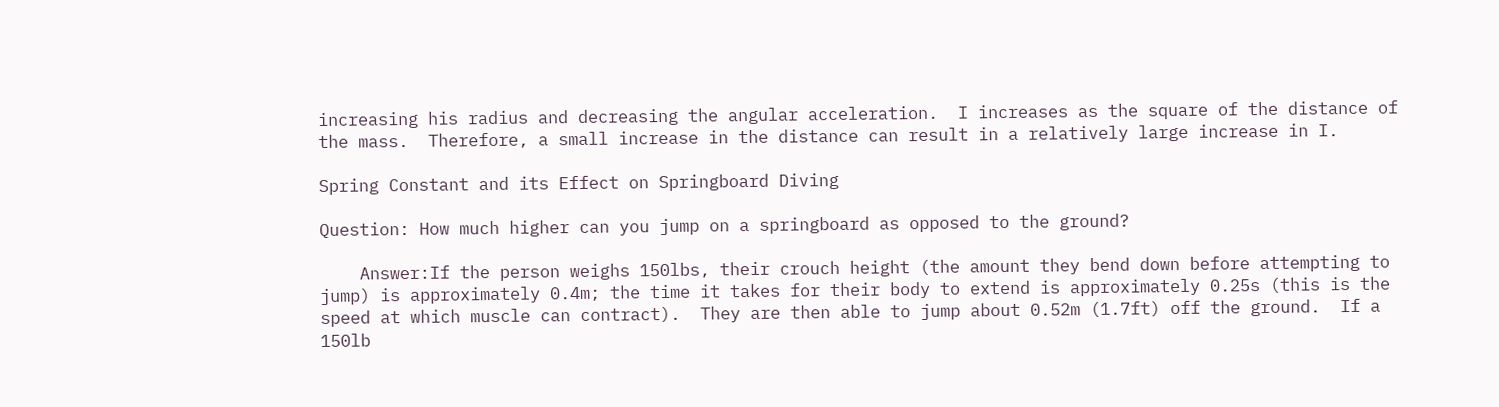increasing his radius and decreasing the angular acceleration.  I increases as the square of the distance of the mass.  Therefore, a small increase in the distance can result in a relatively large increase in I.

Spring Constant and its Effect on Springboard Diving

Question: How much higher can you jump on a springboard as opposed to the ground?

    Answer:If the person weighs 150lbs, their crouch height (the amount they bend down before attempting to jump) is approximately 0.4m; the time it takes for their body to extend is approximately 0.25s (this is the speed at which muscle can contract).  They are then able to jump about 0.52m (1.7ft) off the ground.  If a 150lb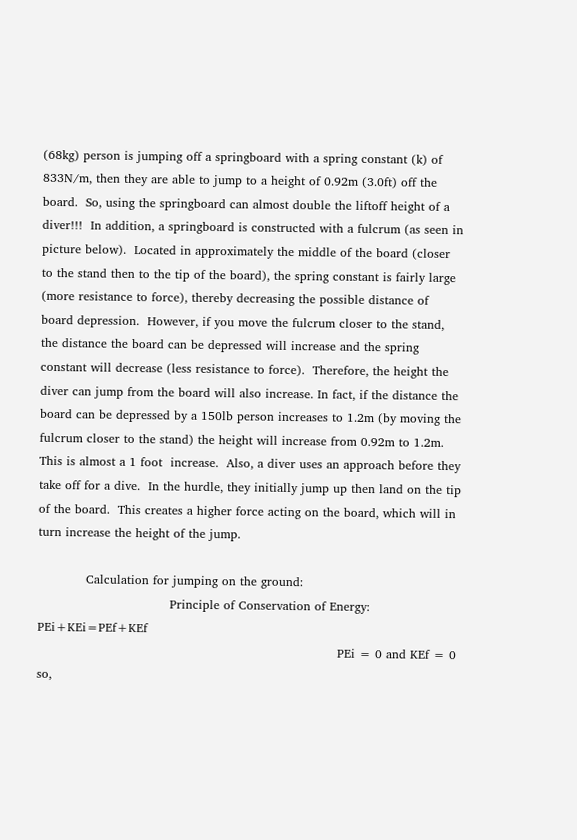(68kg) person is jumping off a springboard with a spring constant (k) of 833N/m, then they are able to jump to a height of 0.92m (3.0ft) off the board.  So, using the springboard can almost double the liftoff height of a diver!!!  In addition, a springboard is constructed with a fulcrum (as seen in picture below).  Located in approximately the middle of the board (closer to the stand then to the tip of the board), the spring constant is fairly large (more resistance to force), thereby decreasing the possible distance of board depression.  However, if you move the fulcrum closer to the stand, the distance the board can be depressed will increase and the spring constant will decrease (less resistance to force).  Therefore, the height the diver can jump from the board will also increase. In fact, if the distance the board can be depressed by a 150lb person increases to 1.2m (by moving the fulcrum closer to the stand) the height will increase from 0.92m to 1.2m.  This is almost a 1 foot  increase.  Also, a diver uses an approach before they take off for a dive.  In the hurdle, they initially jump up then land on the tip of the board.  This creates a higher force acting on the board, which will in turn increase the height of the jump.

            Calculation for jumping on the ground:
                                 Principle of Conservation of Energy: PEi+KEi=PEf+KEf
                                                                           PEi = 0 and KEf = 0 so,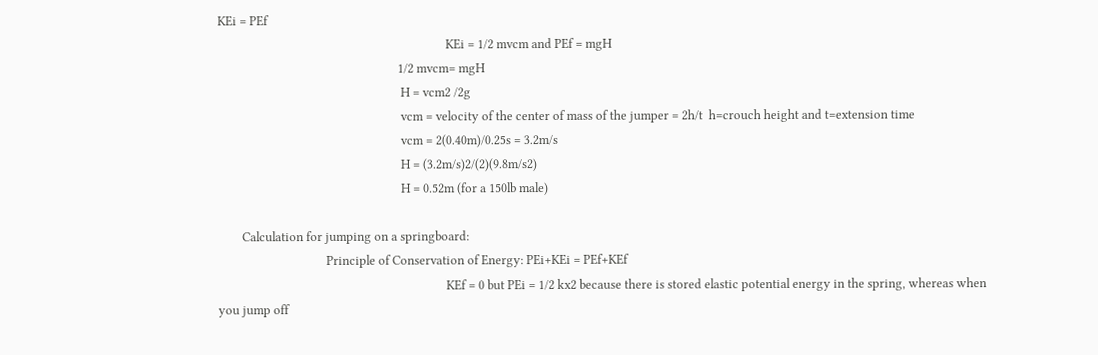KEi = PEf
                                                                            KEi = 1/2 mvcm and PEf = mgH
                                                            1/2 mvcm= mgH
                                                             H = vcm2 /2g
                                                             vcm = velocity of the center of mass of the jumper = 2h/t  h=crouch height and t=extension time
                                                             vcm = 2(0.40m)/0.25s = 3.2m/s
                                                             H = (3.2m/s)2/(2)(9.8m/s2)
                                                             H = 0.52m (for a 150lb male)

        Calculation for jumping on a springboard:
                                    Principle of Conservation of Energy: PEi+KEi = PEf+KEf
                                                                            KEf = 0 but PEi = 1/2 kx2 because there is stored elastic potential energy in the spring, whereas when you jump off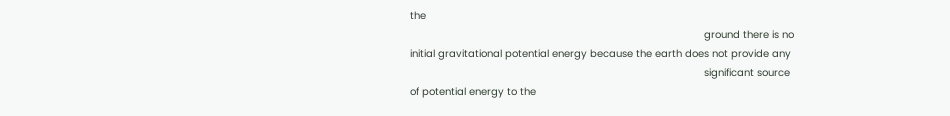the
                                                                                                  ground there is no initial gravitational potential energy because the earth does not provide any
                                                                                                  significant source of potential energy to the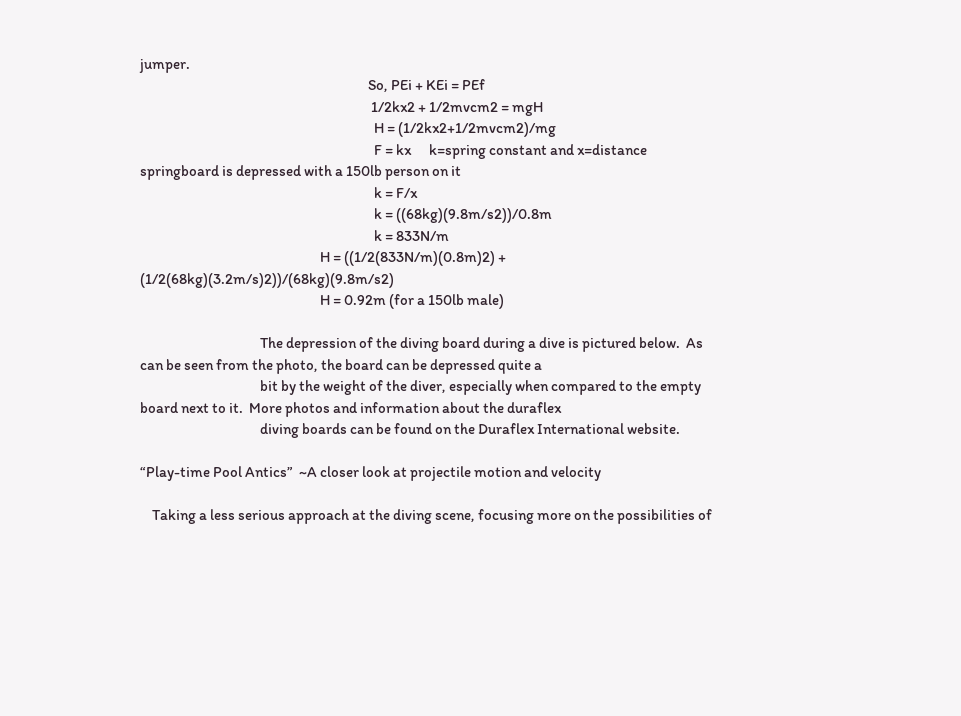jumper.
                                                                            So, PEi + KEi = PEf
                                                                             1/2kx2 + 1/2mvcm2 = mgH
                                                                              H = (1/2kx2+1/2mvcm2)/mg
                                                                              F = kx      k=spring constant and x=distance springboard is depressed with a 150lb person on it
                                                                              k = F/x
                                                                              k = ((68kg)(9.8m/s2))/0.8m
                                                                              k = 833N/m
                                                            H = ((1/2(833N/m)(0.8m)2) + (1/2(68kg)(3.2m/s)2))/(68kg)(9.8m/s2)
                                                            H = 0.92m (for a 150lb male)

                                        The depression of the diving board during a dive is pictured below.  As can be seen from the photo, the board can be depressed quite a
                                        bit by the weight of the diver, especially when compared to the empty board next to it.  More photos and information about the duraflex
                                        diving boards can be found on the Duraflex International website.

“Play-time Pool Antics”  ~A closer look at projectile motion and velocity

    Taking a less serious approach at the diving scene, focusing more on the possibilities of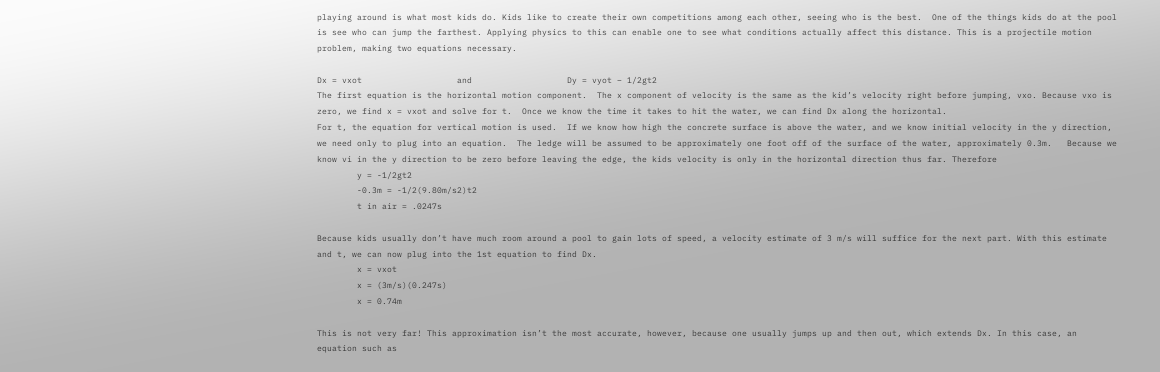playing around is what most kids do. Kids like to create their own competitions among each other, seeing who is the best.  One of the things kids do at the pool is see who can jump the farthest. Applying physics to this can enable one to see what conditions actually affect this distance. This is a projectile motion problem, making two equations necessary.

Dx = vxot                   and                   Dy = vyot – 1/2gt2
The first equation is the horizontal motion component.  The x component of velocity is the same as the kid’s velocity right before jumping, vxo. Because vxo is zero, we find x = vxot and solve for t.  Once we know the time it takes to hit the water, we can find Dx along the horizontal.
For t, the equation for vertical motion is used.  If we know how high the concrete surface is above the water, and we know initial velocity in the y direction, we need only to plug into an equation.  The ledge will be assumed to be approximately one foot off of the surface of the water, approximately 0.3m.   Because we know vi in the y direction to be zero before leaving the edge, the kids velocity is only in the horizontal direction thus far. Therefore
        y = -1/2gt2
        -0.3m = -1/2(9.80m/s2)t2
        t in air = .0247s

Because kids usually don’t have much room around a pool to gain lots of speed, a velocity estimate of 3 m/s will suffice for the next part. With this estimate and t, we can now plug into the 1st equation to find Dx.
        x = vxot
        x = (3m/s)(0.247s)
        x = 0.74m

This is not very far! This approximation isn’t the most accurate, however, because one usually jumps up and then out, which extends Dx. In this case, an equation such as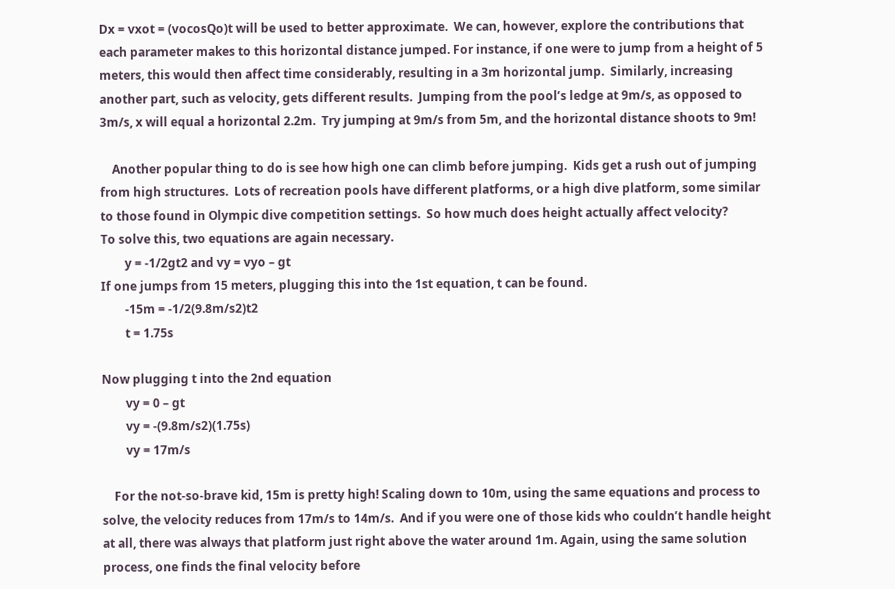Dx = vxot = (vocosQo)t will be used to better approximate.  We can, however, explore the contributions that each parameter makes to this horizontal distance jumped. For instance, if one were to jump from a height of 5 meters, this would then affect time considerably, resulting in a 3m horizontal jump.  Similarly, increasing another part, such as velocity, gets different results.  Jumping from the pool’s ledge at 9m/s, as opposed to 3m/s, x will equal a horizontal 2.2m.  Try jumping at 9m/s from 5m, and the horizontal distance shoots to 9m!

    Another popular thing to do is see how high one can climb before jumping.  Kids get a rush out of jumping from high structures.  Lots of recreation pools have different platforms, or a high dive platform, some similar to those found in Olympic dive competition settings.  So how much does height actually affect velocity?
To solve this, two equations are again necessary.
        y = -1/2gt2 and vy = vyo – gt
If one jumps from 15 meters, plugging this into the 1st equation, t can be found.
        -15m = -1/2(9.8m/s2)t2
        t = 1.75s

Now plugging t into the 2nd equation
        vy = 0 – gt
        vy = -(9.8m/s2)(1.75s)
        vy = 17m/s

    For the not-so-brave kid, 15m is pretty high! Scaling down to 10m, using the same equations and process to solve, the velocity reduces from 17m/s to 14m/s.  And if you were one of those kids who couldn’t handle height at all, there was always that platform just right above the water around 1m. Again, using the same solution process, one finds the final velocity before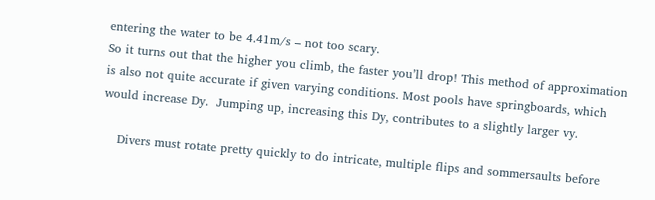entering the water to be 4.41m/s – not too scary.
So it turns out that the higher you climb, the faster you’ll drop! This method of approximation is also not quite accurate if given varying conditions. Most pools have springboards, which would increase Dy.  Jumping up, increasing this Dy, contributes to a slightly larger vy.

    Divers must rotate pretty quickly to do intricate, multiple flips and sommersaults before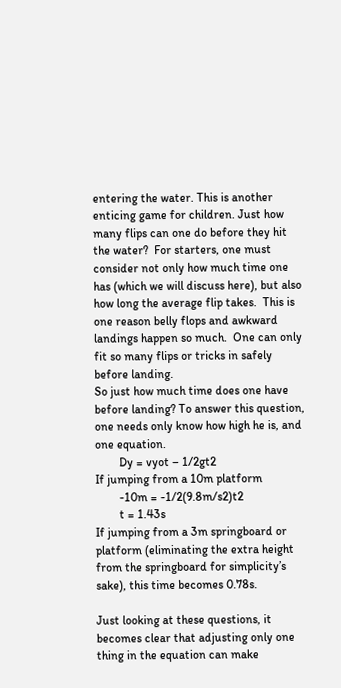entering the water. This is another enticing game for children. Just how many flips can one do before they hit the water?  For starters, one must consider not only how much time one has (which we will discuss here), but also how long the average flip takes.  This is one reason belly flops and awkward landings happen so much.  One can only fit so many flips or tricks in safely before landing.
So just how much time does one have before landing? To answer this question, one needs only know how high he is, and one equation.
        Dy = vyot – 1/2gt2
If jumping from a 10m platform
        -10m = -1/2(9.8m/s2)t2
        t = 1.43s
If jumping from a 3m springboard or platform (eliminating the extra height from the springboard for simplicity’s sake), this time becomes 0.78s.

Just looking at these questions, it becomes clear that adjusting only one thing in the equation can make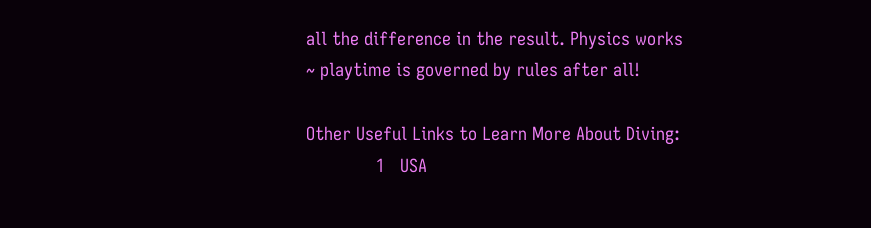all the difference in the result. Physics works ~ playtime is governed by rules after all!

Other Useful Links to Learn More About Diving:
              1   USA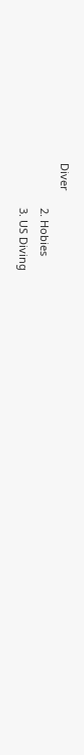Diver
               2. Hobies
               3. US Diving